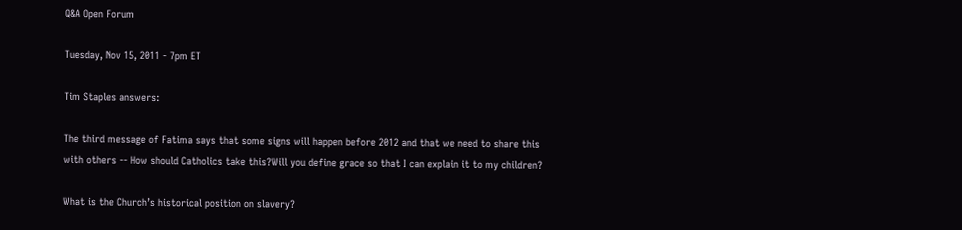Q&A Open Forum

Tuesday, Nov 15, 2011 - 7pm ET

Tim Staples answers:

The third message of Fatima says that some signs will happen before 2012 and that we need to share this with others -- How should Catholics take this?Will you define grace so that I can explain it to my children?

What is the Church’s historical position on slavery?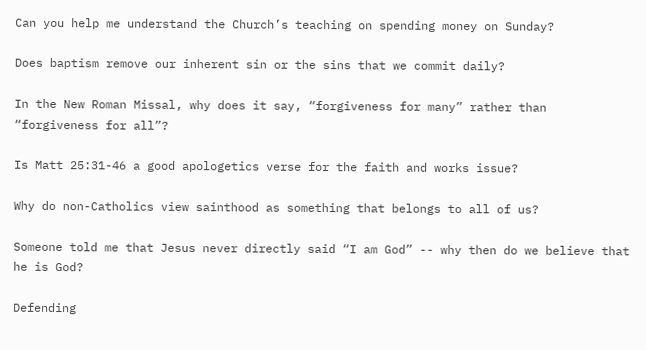Can you help me understand the Church’s teaching on spending money on Sunday?

Does baptism remove our inherent sin or the sins that we commit daily?

In the New Roman Missal, why does it say, “forgiveness for many” rather than “forgiveness for all”?

Is Matt 25:31-46 a good apologetics verse for the faith and works issue?

Why do non-Catholics view sainthood as something that belongs to all of us?

Someone told me that Jesus never directly said “I am God” -- why then do we believe that he is God?

Defending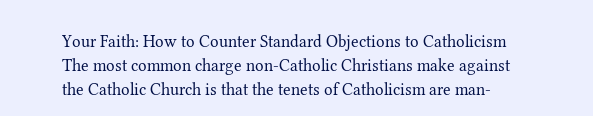Your Faith: How to Counter Standard Objections to Catholicism
The most common charge non-Catholic Christians make against the Catholic Church is that the tenets of Catholicism are man-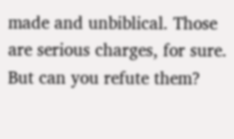made and unbiblical. Those are serious charges, for sure. But can you refute them?